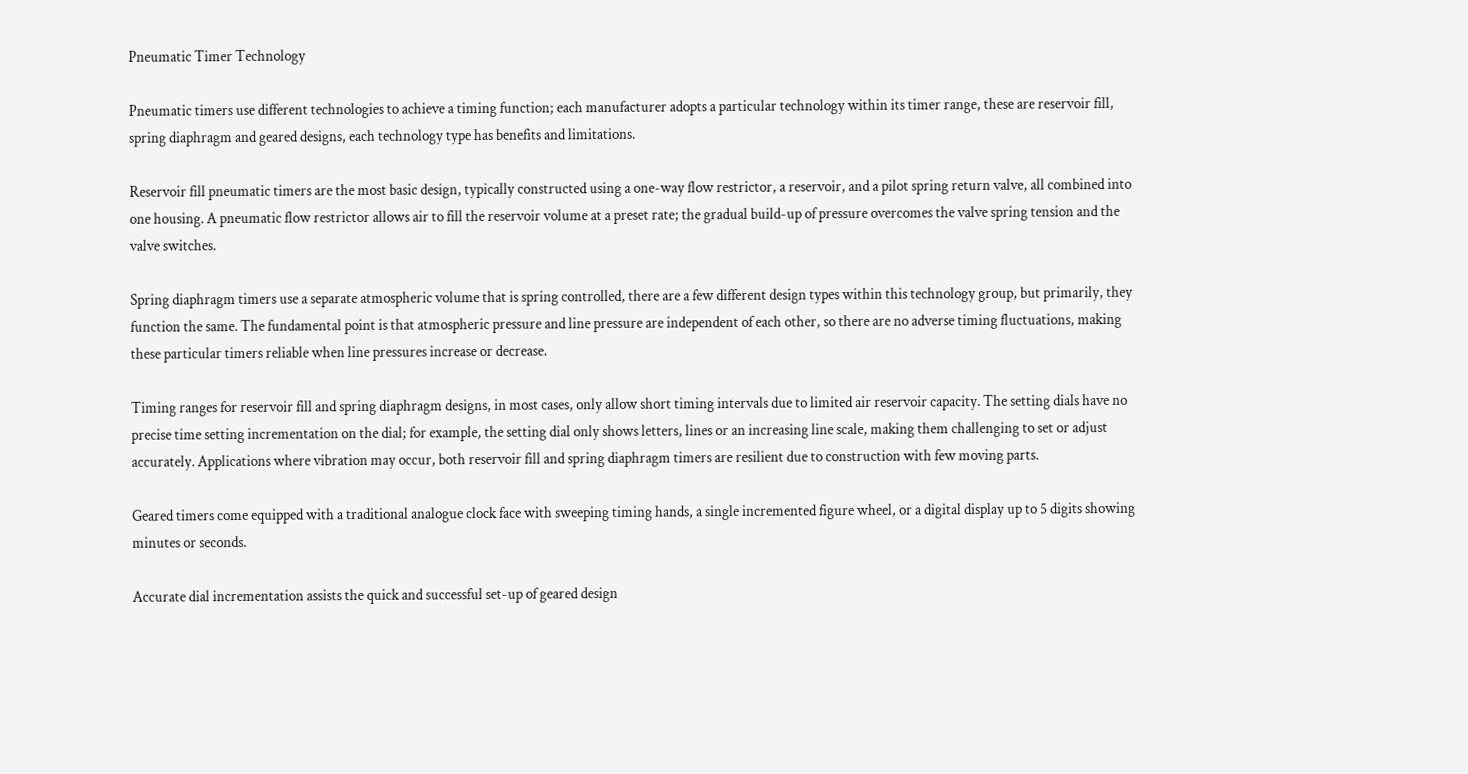Pneumatic Timer Technology

Pneumatic timers use different technologies to achieve a timing function; each manufacturer adopts a particular technology within its timer range, these are reservoir fill, spring diaphragm and geared designs, each technology type has benefits and limitations.

Reservoir fill pneumatic timers are the most basic design, typically constructed using a one-way flow restrictor, a reservoir, and a pilot spring return valve, all combined into one housing. A pneumatic flow restrictor allows air to fill the reservoir volume at a preset rate; the gradual build-up of pressure overcomes the valve spring tension and the valve switches.

Spring diaphragm timers use a separate atmospheric volume that is spring controlled, there are a few different design types within this technology group, but primarily, they function the same. The fundamental point is that atmospheric pressure and line pressure are independent of each other, so there are no adverse timing fluctuations, making these particular timers reliable when line pressures increase or decrease.

Timing ranges for reservoir fill and spring diaphragm designs, in most cases, only allow short timing intervals due to limited air reservoir capacity. The setting dials have no precise time setting incrementation on the dial; for example, the setting dial only shows letters, lines or an increasing line scale, making them challenging to set or adjust accurately. Applications where vibration may occur, both reservoir fill and spring diaphragm timers are resilient due to construction with few moving parts.

Geared timers come equipped with a traditional analogue clock face with sweeping timing hands, a single incremented figure wheel, or a digital display up to 5 digits showing minutes or seconds.

Accurate dial incrementation assists the quick and successful set-up of geared design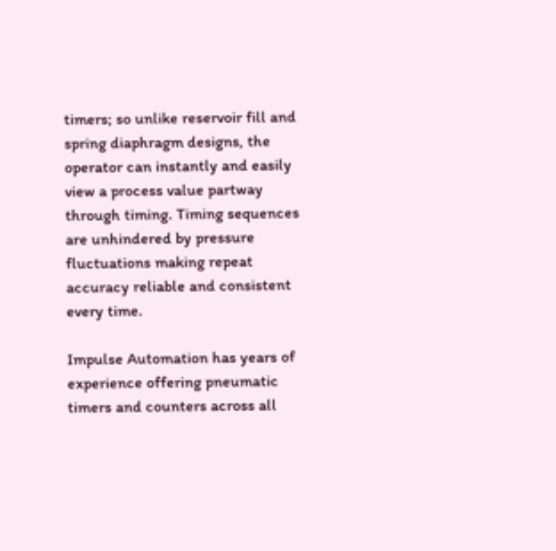timers; so unlike reservoir fill and spring diaphragm designs, the operator can instantly and easily view a process value partway through timing. Timing sequences are unhindered by pressure fluctuations making repeat accuracy reliable and consistent every time.

Impulse Automation has years of experience offering pneumatic timers and counters across all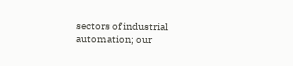sectors of industrial automation; our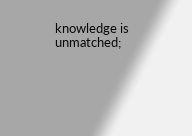knowledge is unmatched;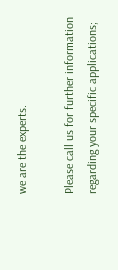we are the experts.

Please call us for further information regarding your specific applications;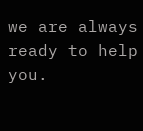we are always ready to help you.